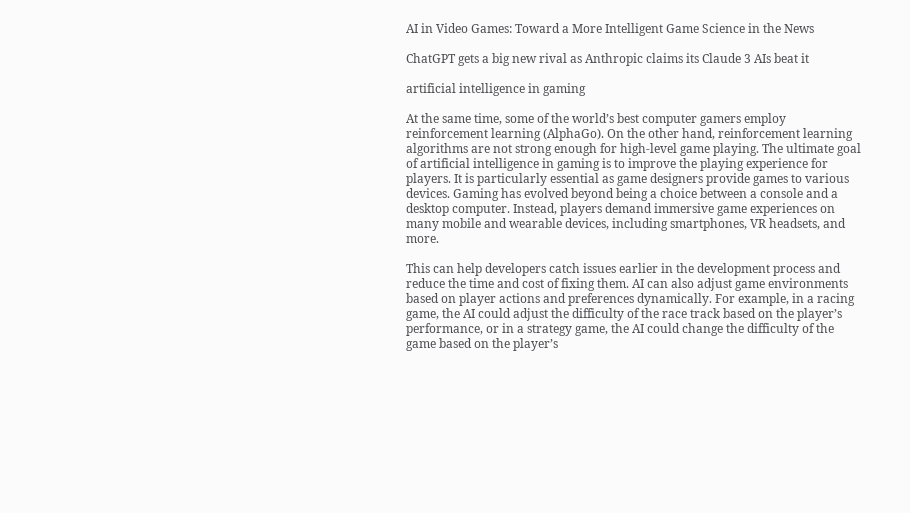AI in Video Games: Toward a More Intelligent Game Science in the News

ChatGPT gets a big new rival as Anthropic claims its Claude 3 AIs beat it

artificial intelligence in gaming

At the same time, some of the world’s best computer gamers employ reinforcement learning (AlphaGo). On the other hand, reinforcement learning algorithms are not strong enough for high-level game playing. The ultimate goal of artificial intelligence in gaming is to improve the playing experience for players. It is particularly essential as game designers provide games to various devices. Gaming has evolved beyond being a choice between a console and a desktop computer. Instead, players demand immersive game experiences on many mobile and wearable devices, including smartphones, VR headsets, and more.

This can help developers catch issues earlier in the development process and reduce the time and cost of fixing them. AI can also adjust game environments based on player actions and preferences dynamically. For example, in a racing game, the AI could adjust the difficulty of the race track based on the player’s performance, or in a strategy game, the AI could change the difficulty of the game based on the player’s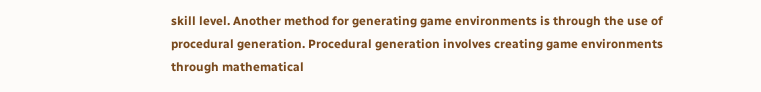skill level. Another method for generating game environments is through the use of procedural generation. Procedural generation involves creating game environments through mathematical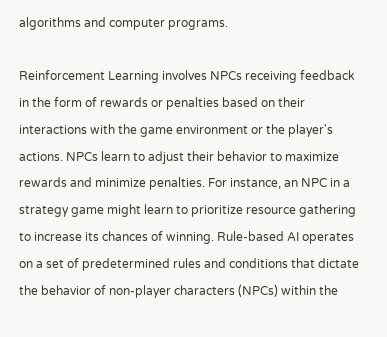algorithms and computer programs.

Reinforcement Learning involves NPCs receiving feedback in the form of rewards or penalties based on their interactions with the game environment or the player's actions. NPCs learn to adjust their behavior to maximize rewards and minimize penalties. For instance, an NPC in a strategy game might learn to prioritize resource gathering to increase its chances of winning. Rule-based AI operates on a set of predetermined rules and conditions that dictate the behavior of non-player characters (NPCs) within the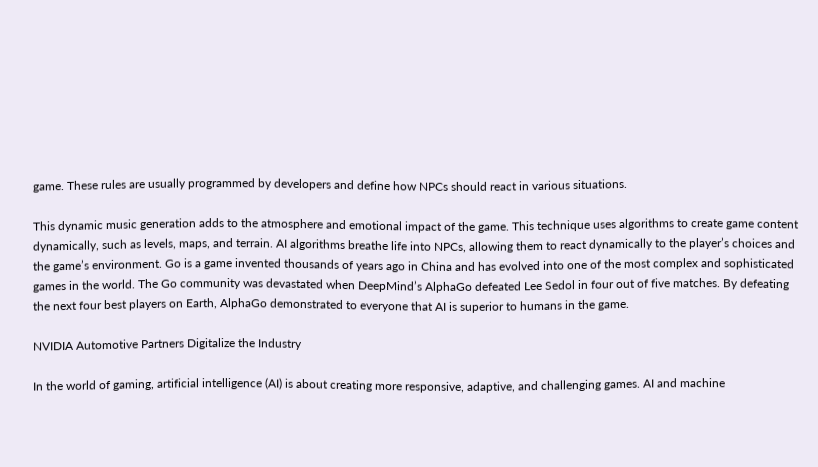game. These rules are usually programmed by developers and define how NPCs should react in various situations.

This dynamic music generation adds to the atmosphere and emotional impact of the game. This technique uses algorithms to create game content dynamically, such as levels, maps, and terrain. AI algorithms breathe life into NPCs, allowing them to react dynamically to the player’s choices and the game’s environment. Go is a game invented thousands of years ago in China and has evolved into one of the most complex and sophisticated games in the world. The Go community was devastated when DeepMind’s AlphaGo defeated Lee Sedol in four out of five matches. By defeating the next four best players on Earth, AlphaGo demonstrated to everyone that AI is superior to humans in the game.

NVIDIA Automotive Partners Digitalize the Industry

In the world of gaming, artificial intelligence (AI) is about creating more responsive, adaptive, and challenging games. AI and machine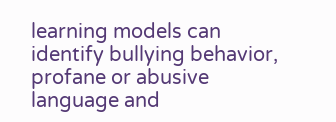learning models can identify bullying behavior, profane or abusive language and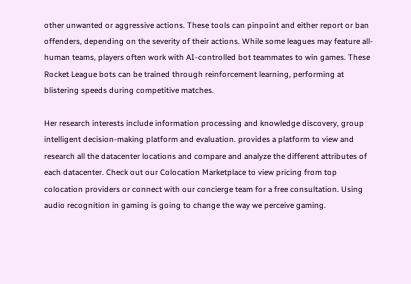other unwanted or aggressive actions. These tools can pinpoint and either report or ban offenders, depending on the severity of their actions. While some leagues may feature all-human teams, players often work with AI-controlled bot teammates to win games. These Rocket League bots can be trained through reinforcement learning, performing at blistering speeds during competitive matches.

Her research interests include information processing and knowledge discovery, group intelligent decision-making platform and evaluation. provides a platform to view and research all the datacenter locations and compare and analyze the different attributes of each datacenter. Check out our Colocation Marketplace to view pricing from top colocation providers or connect with our concierge team for a free consultation. Using audio recognition in gaming is going to change the way we perceive gaming.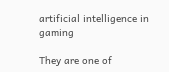artificial intelligence in gaming

They are one of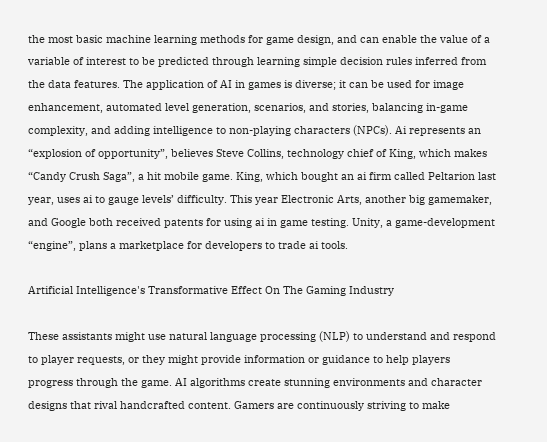the most basic machine learning methods for game design, and can enable the value of a variable of interest to be predicted through learning simple decision rules inferred from the data features. The application of AI in games is diverse; it can be used for image enhancement, automated level generation, scenarios, and stories, balancing in-game complexity, and adding intelligence to non-playing characters (NPCs). Ai represents an “explosion of opportunity”, believes Steve Collins, technology chief of King, which makes “Candy Crush Saga”, a hit mobile game. King, which bought an ai firm called Peltarion last year, uses ai to gauge levels’ difficulty. This year Electronic Arts, another big gamemaker, and Google both received patents for using ai in game testing. Unity, a game-development “engine”, plans a marketplace for developers to trade ai tools.

Artificial Intelligence's Transformative Effect On The Gaming Industry

These assistants might use natural language processing (NLP) to understand and respond to player requests, or they might provide information or guidance to help players progress through the game. AI algorithms create stunning environments and character designs that rival handcrafted content. Gamers are continuously striving to make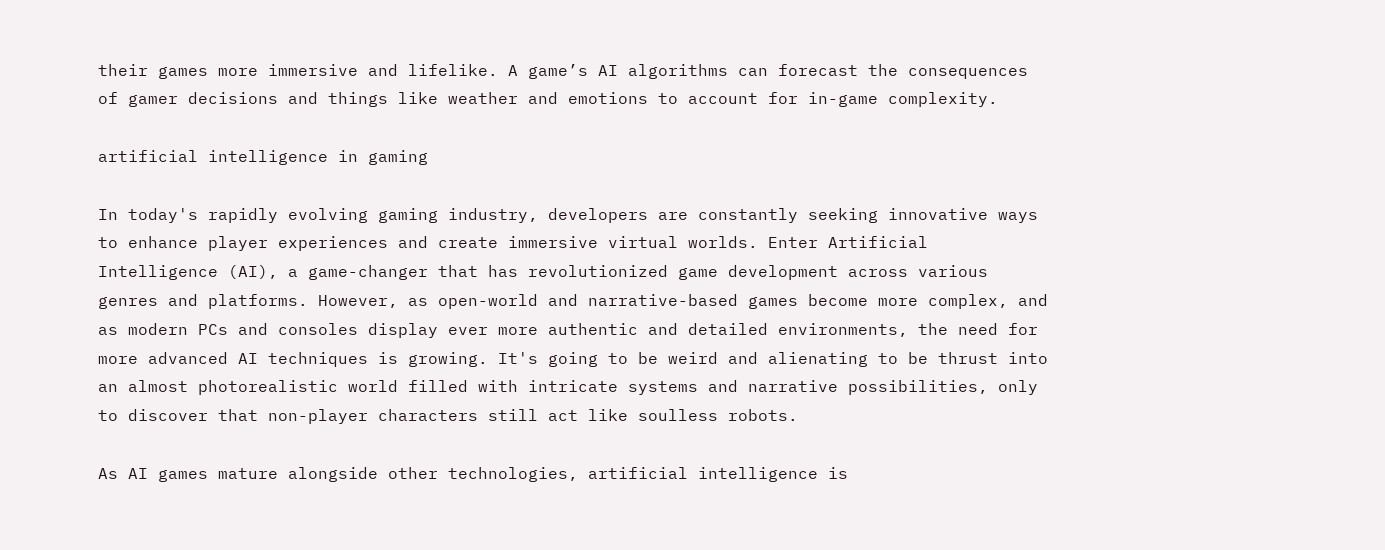their games more immersive and lifelike. A game’s AI algorithms can forecast the consequences of gamer decisions and things like weather and emotions to account for in-game complexity.

artificial intelligence in gaming

In today's rapidly evolving gaming industry, developers are constantly seeking innovative ways to enhance player experiences and create immersive virtual worlds. Enter Artificial Intelligence (AI), a game-changer that has revolutionized game development across various genres and platforms. However, as open-world and narrative-based games become more complex, and as modern PCs and consoles display ever more authentic and detailed environments, the need for more advanced AI techniques is growing. It's going to be weird and alienating to be thrust into an almost photorealistic world filled with intricate systems and narrative possibilities, only to discover that non-player characters still act like soulless robots.

As AI games mature alongside other technologies, artificial intelligence is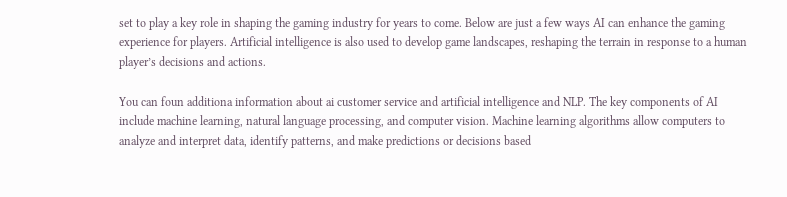set to play a key role in shaping the gaming industry for years to come. Below are just a few ways AI can enhance the gaming experience for players. Artificial intelligence is also used to develop game landscapes, reshaping the terrain in response to a human player’s decisions and actions.

You can foun additiona information about ai customer service and artificial intelligence and NLP. The key components of AI include machine learning, natural language processing, and computer vision. Machine learning algorithms allow computers to analyze and interpret data, identify patterns, and make predictions or decisions based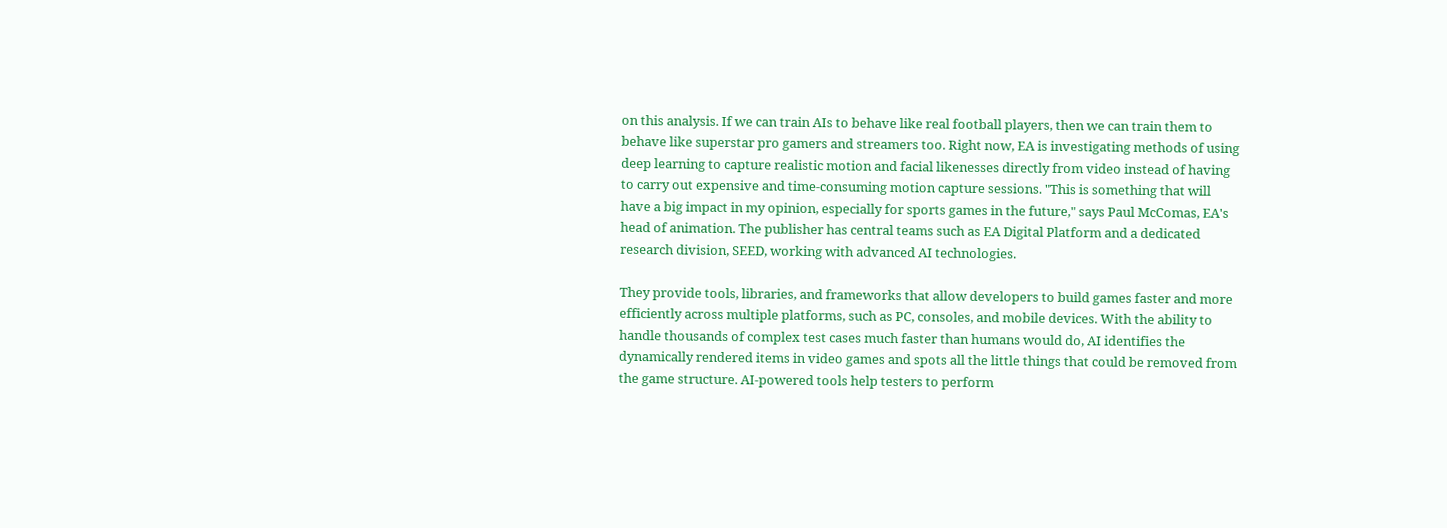on this analysis. If we can train AIs to behave like real football players, then we can train them to behave like superstar pro gamers and streamers too. Right now, EA is investigating methods of using deep learning to capture realistic motion and facial likenesses directly from video instead of having to carry out expensive and time-consuming motion capture sessions. "This is something that will have a big impact in my opinion, especially for sports games in the future," says Paul McComas, EA's head of animation. The publisher has central teams such as EA Digital Platform and a dedicated research division, SEED, working with advanced AI technologies.

They provide tools, libraries, and frameworks that allow developers to build games faster and more efficiently across multiple platforms, such as PC, consoles, and mobile devices. With the ability to handle thousands of complex test cases much faster than humans would do, AI identifies the dynamically rendered items in video games and spots all the little things that could be removed from the game structure. AI-powered tools help testers to perform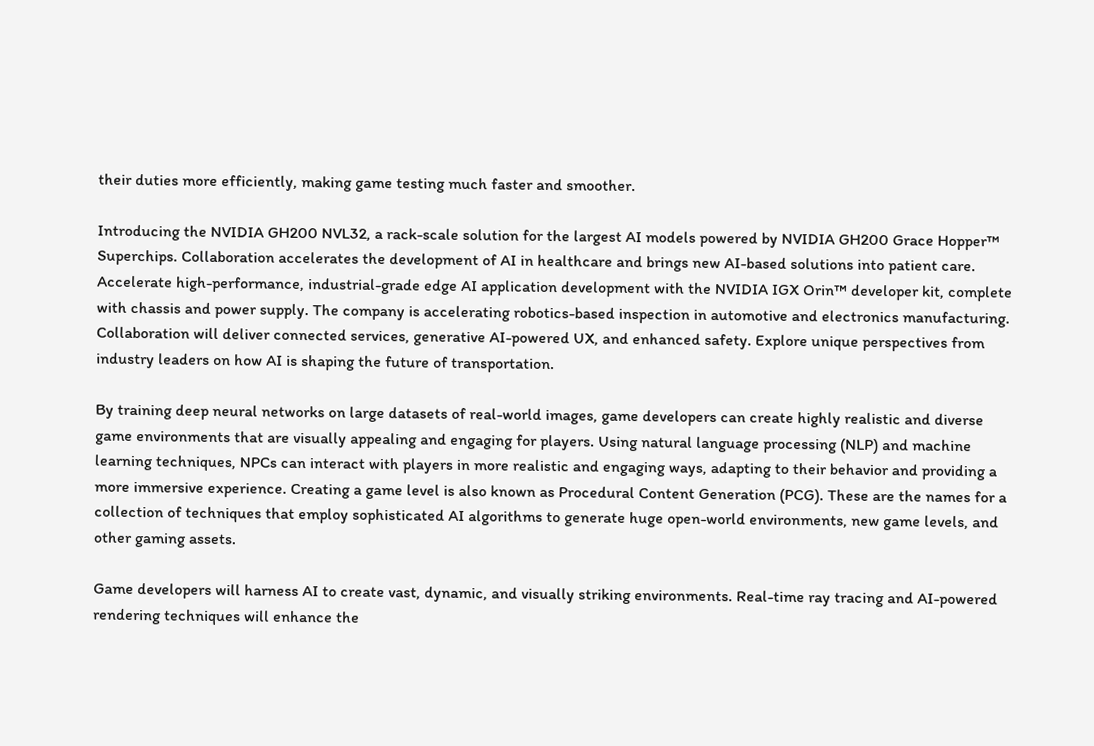their duties more efficiently, making game testing much faster and smoother.

Introducing the NVIDIA GH200 NVL32, a rack-scale solution for the largest AI models powered by NVIDIA GH200 Grace Hopper™ Superchips. Collaboration accelerates the development of AI in healthcare and brings new AI-based solutions into patient care. Accelerate high-performance, industrial-grade edge AI application development with the NVIDIA IGX Orin™ developer kit, complete with chassis and power supply. The company is accelerating robotics-based inspection in automotive and electronics manufacturing. Collaboration will deliver connected services, generative AI-powered UX, and enhanced safety. Explore unique perspectives from industry leaders on how AI is shaping the future of transportation.

By training deep neural networks on large datasets of real-world images, game developers can create highly realistic and diverse game environments that are visually appealing and engaging for players. Using natural language processing (NLP) and machine learning techniques, NPCs can interact with players in more realistic and engaging ways, adapting to their behavior and providing a more immersive experience. Creating a game level is also known as Procedural Content Generation (PCG). These are the names for a collection of techniques that employ sophisticated AI algorithms to generate huge open-world environments, new game levels, and other gaming assets.

Game developers will harness AI to create vast, dynamic, and visually striking environments. Real-time ray tracing and AI-powered rendering techniques will enhance the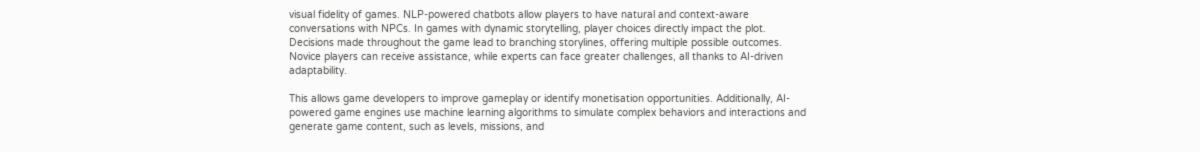visual fidelity of games. NLP-powered chatbots allow players to have natural and context-aware conversations with NPCs. In games with dynamic storytelling, player choices directly impact the plot. Decisions made throughout the game lead to branching storylines, offering multiple possible outcomes. Novice players can receive assistance, while experts can face greater challenges, all thanks to AI-driven adaptability.

This allows game developers to improve gameplay or identify monetisation opportunities. Additionally, AI-powered game engines use machine learning algorithms to simulate complex behaviors and interactions and generate game content, such as levels, missions, and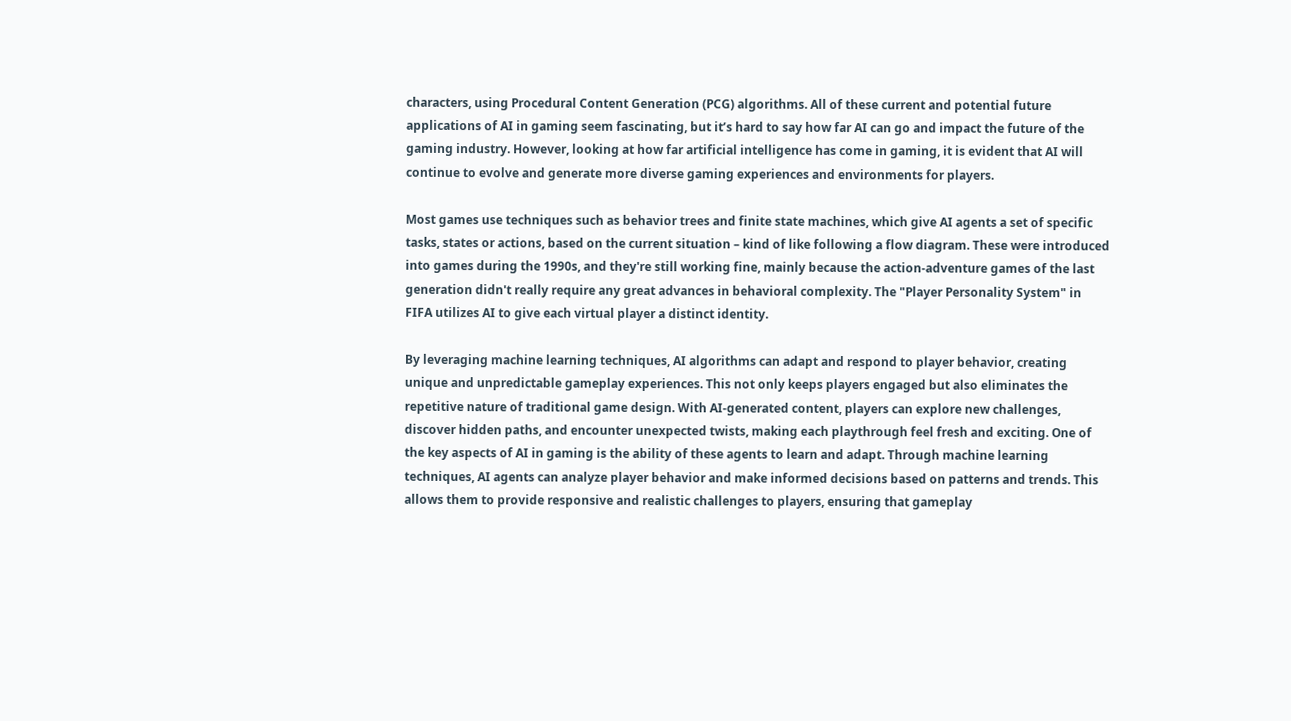characters, using Procedural Content Generation (PCG) algorithms. All of these current and potential future applications of AI in gaming seem fascinating, but it’s hard to say how far AI can go and impact the future of the gaming industry. However, looking at how far artificial intelligence has come in gaming, it is evident that AI will continue to evolve and generate more diverse gaming experiences and environments for players.

Most games use techniques such as behavior trees and finite state machines, which give AI agents a set of specific tasks, states or actions, based on the current situation – kind of like following a flow diagram. These were introduced into games during the 1990s, and they're still working fine, mainly because the action-adventure games of the last generation didn't really require any great advances in behavioral complexity. The "Player Personality System" in FIFA utilizes AI to give each virtual player a distinct identity.

By leveraging machine learning techniques, AI algorithms can adapt and respond to player behavior, creating unique and unpredictable gameplay experiences. This not only keeps players engaged but also eliminates the repetitive nature of traditional game design. With AI-generated content, players can explore new challenges, discover hidden paths, and encounter unexpected twists, making each playthrough feel fresh and exciting. One of the key aspects of AI in gaming is the ability of these agents to learn and adapt. Through machine learning techniques, AI agents can analyze player behavior and make informed decisions based on patterns and trends. This allows them to provide responsive and realistic challenges to players, ensuring that gameplay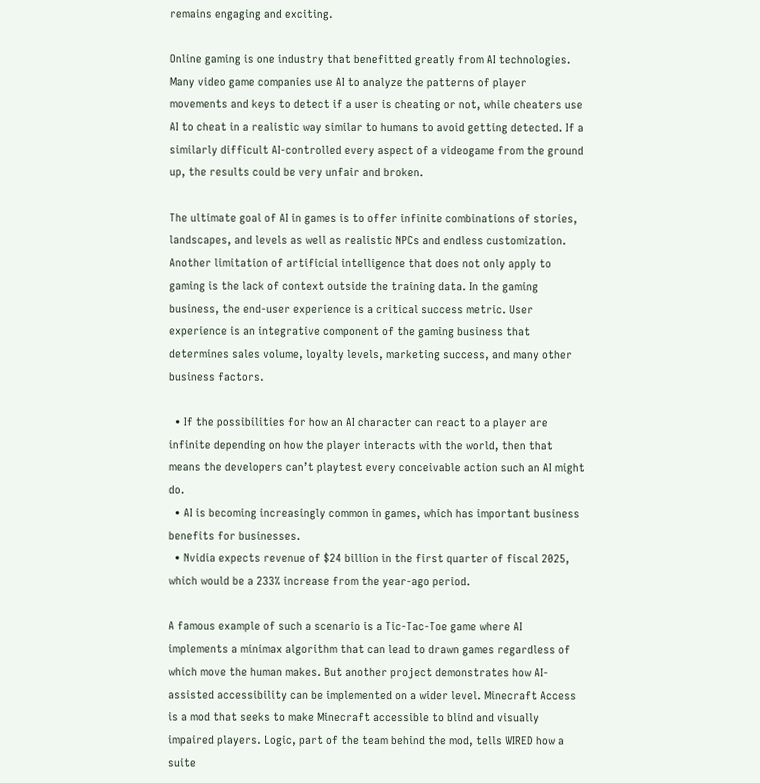remains engaging and exciting.

Online gaming is one industry that benefitted greatly from AI technologies. Many video game companies use AI to analyze the patterns of player movements and keys to detect if a user is cheating or not, while cheaters use AI to cheat in a realistic way similar to humans to avoid getting detected. If a similarly difficult AI-controlled every aspect of a videogame from the ground up, the results could be very unfair and broken.

The ultimate goal of AI in games is to offer infinite combinations of stories, landscapes, and levels as well as realistic NPCs and endless customization. Another limitation of artificial intelligence that does not only apply to gaming is the lack of context outside the training data. In the gaming business, the end-user experience is a critical success metric. User experience is an integrative component of the gaming business that determines sales volume, loyalty levels, marketing success, and many other business factors.

  • If the possibilities for how an AI character can react to a player are infinite depending on how the player interacts with the world, then that means the developers can’t playtest every conceivable action such an AI might do.
  • AI is becoming increasingly common in games, which has important business benefits for businesses.
  • Nvidia expects revenue of $24 billion in the first quarter of fiscal 2025, which would be a 233% increase from the year-ago period.

A famous example of such a scenario is a Tic-Tac-Toe game where AI implements a minimax algorithm that can lead to drawn games regardless of which move the human makes. But another project demonstrates how AI-assisted accessibility can be implemented on a wider level. Minecraft Access is a mod that seeks to make Minecraft accessible to blind and visually impaired players. Logic, part of the team behind the mod, tells WIRED how a suite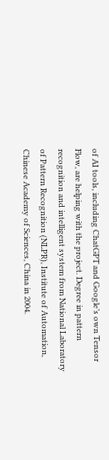of AI tools, including ChatGPT and Google’s own Tensor Flow, are helping with the project. Degree in pattern recognition and intelligent system from National Laboratory of Pattern Recognition (NLPR), Institute of Automation, Chinese Academy of Sciences, China in 2004.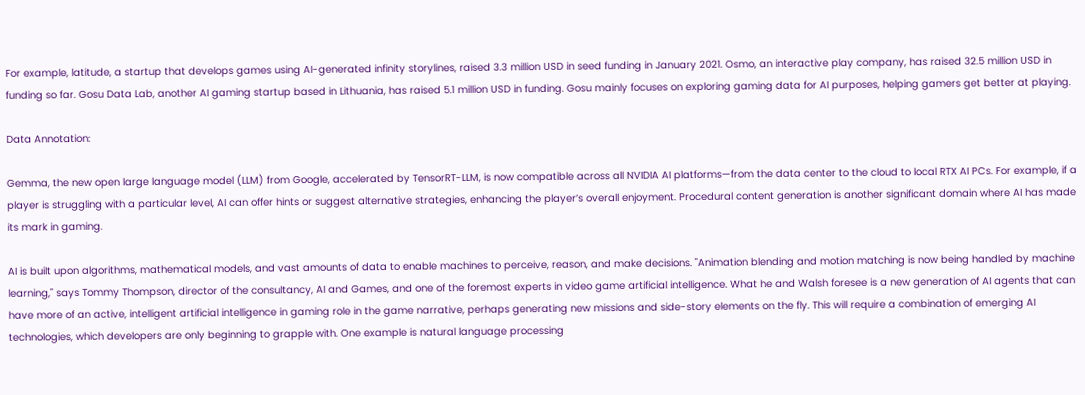For example, latitude, a startup that develops games using AI-generated infinity storylines, raised 3.3 million USD in seed funding in January 2021. Osmo, an interactive play company, has raised 32.5 million USD in funding so far. Gosu Data Lab, another AI gaming startup based in Lithuania, has raised 5.1 million USD in funding. Gosu mainly focuses on exploring gaming data for AI purposes, helping gamers get better at playing.

Data Annotation:

Gemma, the new open large language model (LLM) from Google, accelerated by TensorRT-LLM, is now compatible across all NVIDIA AI platforms—from the data center to the cloud to local RTX AI PCs. For example, if a player is struggling with a particular level, AI can offer hints or suggest alternative strategies, enhancing the player’s overall enjoyment. Procedural content generation is another significant domain where AI has made its mark in gaming.

AI is built upon algorithms, mathematical models, and vast amounts of data to enable machines to perceive, reason, and make decisions. "Animation blending and motion matching is now being handled by machine learning," says Tommy Thompson, director of the consultancy, AI and Games, and one of the foremost experts in video game artificial intelligence. What he and Walsh foresee is a new generation of AI agents that can have more of an active, intelligent artificial intelligence in gaming role in the game narrative, perhaps generating new missions and side-story elements on the fly. This will require a combination of emerging AI technologies, which developers are only beginning to grapple with. One example is natural language processing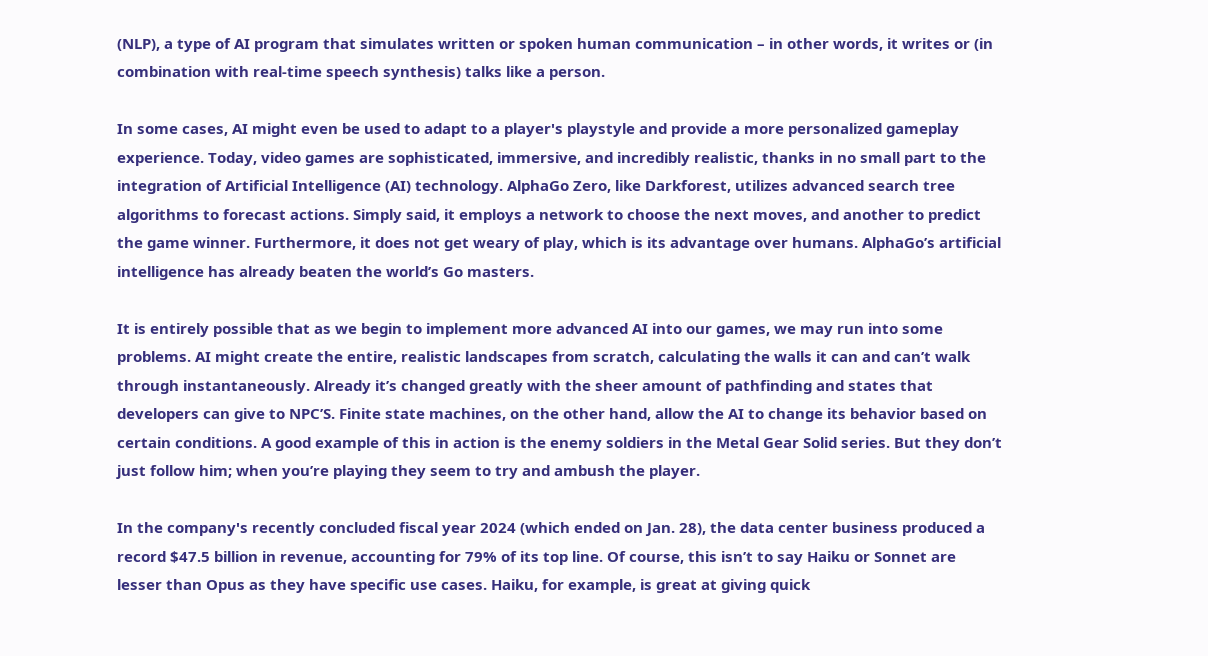(NLP), a type of AI program that simulates written or spoken human communication – in other words, it writes or (in combination with real-time speech synthesis) talks like a person.

In some cases, AI might even be used to adapt to a player's playstyle and provide a more personalized gameplay experience. Today, video games are sophisticated, immersive, and incredibly realistic, thanks in no small part to the integration of Artificial Intelligence (AI) technology. AlphaGo Zero, like Darkforest, utilizes advanced search tree algorithms to forecast actions. Simply said, it employs a network to choose the next moves, and another to predict the game winner. Furthermore, it does not get weary of play, which is its advantage over humans. AlphaGo’s artificial intelligence has already beaten the world’s Go masters.

It is entirely possible that as we begin to implement more advanced AI into our games, we may run into some problems. AI might create the entire, realistic landscapes from scratch, calculating the walls it can and can’t walk through instantaneously. Already it’s changed greatly with the sheer amount of pathfinding and states that developers can give to NPC’S. Finite state machines, on the other hand, allow the AI to change its behavior based on certain conditions. A good example of this in action is the enemy soldiers in the Metal Gear Solid series. But they don’t just follow him; when you’re playing they seem to try and ambush the player.

In the company's recently concluded fiscal year 2024 (which ended on Jan. 28), the data center business produced a record $47.5 billion in revenue, accounting for 79% of its top line. Of course, this isn’t to say Haiku or Sonnet are lesser than Opus as they have specific use cases. Haiku, for example, is great at giving quick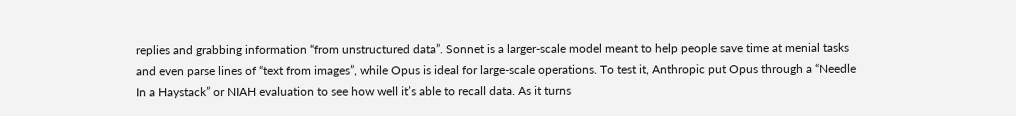replies and grabbing information “from unstructured data”. Sonnet is a larger-scale model meant to help people save time at menial tasks and even parse lines of “text from images”, while Opus is ideal for large-scale operations. To test it, Anthropic put Opus through a “Needle In a Haystack” or NIAH evaluation to see how well it’s able to recall data. As it turns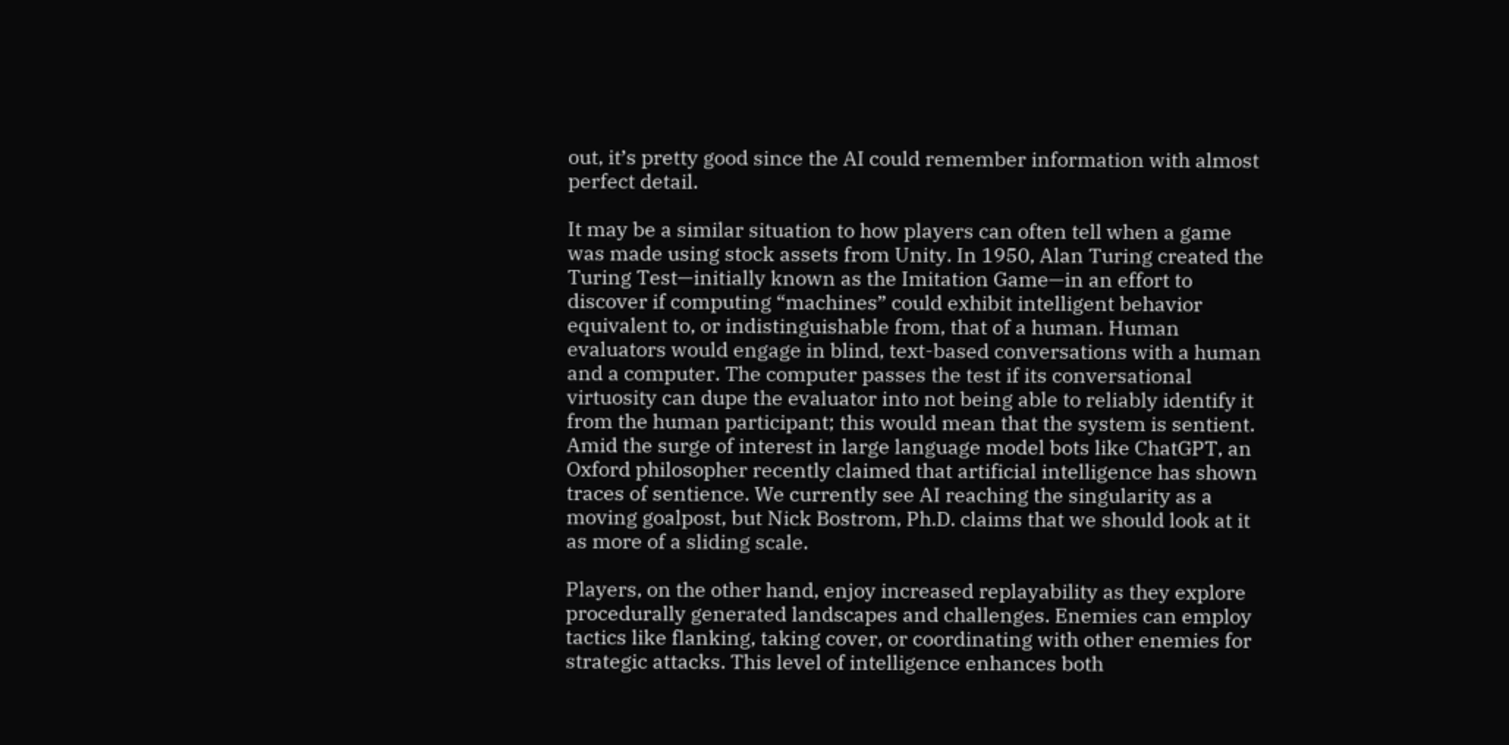out, it’s pretty good since the AI could remember information with almost perfect detail.

It may be a similar situation to how players can often tell when a game was made using stock assets from Unity. In 1950, Alan Turing created the Turing Test—initially known as the Imitation Game—in an effort to discover if computing “machines” could exhibit intelligent behavior equivalent to, or indistinguishable from, that of a human. Human evaluators would engage in blind, text-based conversations with a human and a computer. The computer passes the test if its conversational virtuosity can dupe the evaluator into not being able to reliably identify it from the human participant; this would mean that the system is sentient. Amid the surge of interest in large language model bots like ChatGPT, an Oxford philosopher recently claimed that artificial intelligence has shown traces of sentience. We currently see AI reaching the singularity as a moving goalpost, but Nick Bostrom, Ph.D. claims that we should look at it as more of a sliding scale.

Players, on the other hand, enjoy increased replayability as they explore procedurally generated landscapes and challenges. Enemies can employ tactics like flanking, taking cover, or coordinating with other enemies for strategic attacks. This level of intelligence enhances both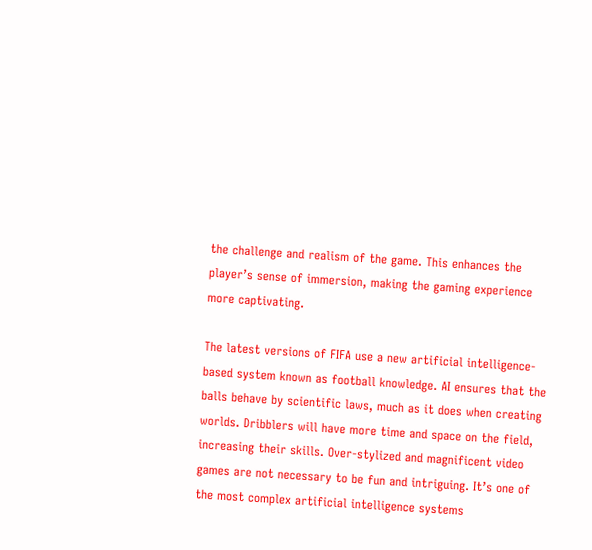the challenge and realism of the game. This enhances the player’s sense of immersion, making the gaming experience more captivating.

The latest versions of FIFA use a new artificial intelligence-based system known as football knowledge. AI ensures that the balls behave by scientific laws, much as it does when creating worlds. Dribblers will have more time and space on the field, increasing their skills. Over-stylized and magnificent video games are not necessary to be fun and intriguing. It’s one of the most complex artificial intelligence systems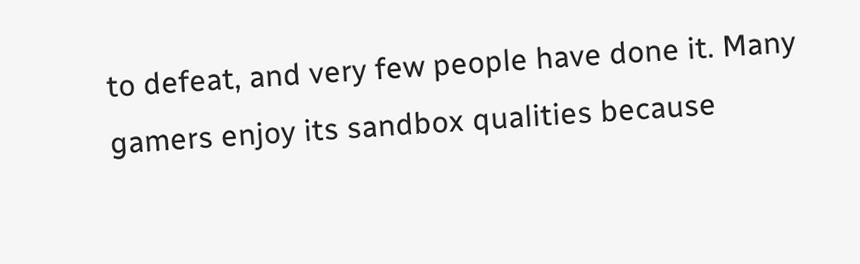to defeat, and very few people have done it. Many gamers enjoy its sandbox qualities because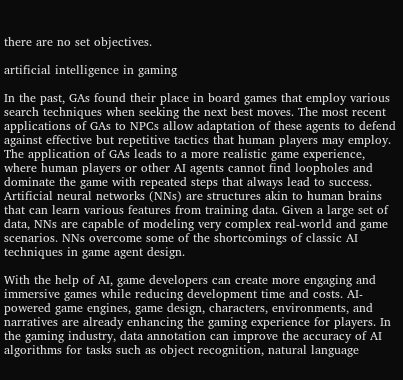there are no set objectives.

artificial intelligence in gaming

In the past, GAs found their place in board games that employ various search techniques when seeking the next best moves. The most recent applications of GAs to NPCs allow adaptation of these agents to defend against effective but repetitive tactics that human players may employ. The application of GAs leads to a more realistic game experience, where human players or other AI agents cannot find loopholes and dominate the game with repeated steps that always lead to success. Artificial neural networks (NNs) are structures akin to human brains that can learn various features from training data. Given a large set of data, NNs are capable of modeling very complex real-world and game scenarios. NNs overcome some of the shortcomings of classic AI techniques in game agent design.

With the help of AI, game developers can create more engaging and immersive games while reducing development time and costs. AI-powered game engines, game design, characters, environments, and narratives are already enhancing the gaming experience for players. In the gaming industry, data annotation can improve the accuracy of AI algorithms for tasks such as object recognition, natural language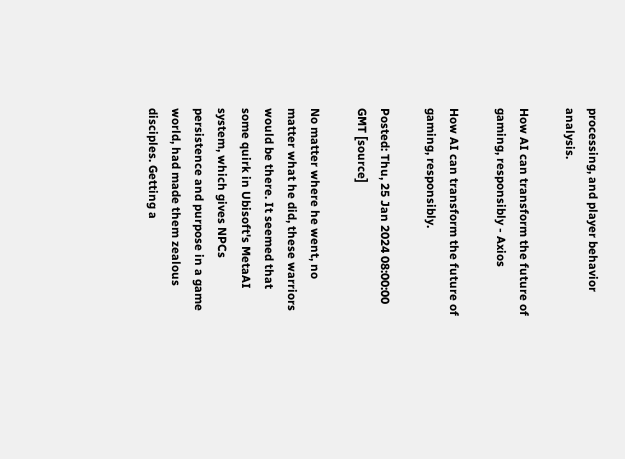processing, and player behavior analysis.

How AI can transform the future of gaming, responsibly - Axios

How AI can transform the future of gaming, responsibly.

Posted: Thu, 25 Jan 2024 08:00:00 GMT [source]

No matter where he went, no matter what he did, these warriors would be there. It seemed that some quirk in Ubisoft's MetaAI system, which gives NPCs persistence and purpose in a game world, had made them zealous disciples. Getting a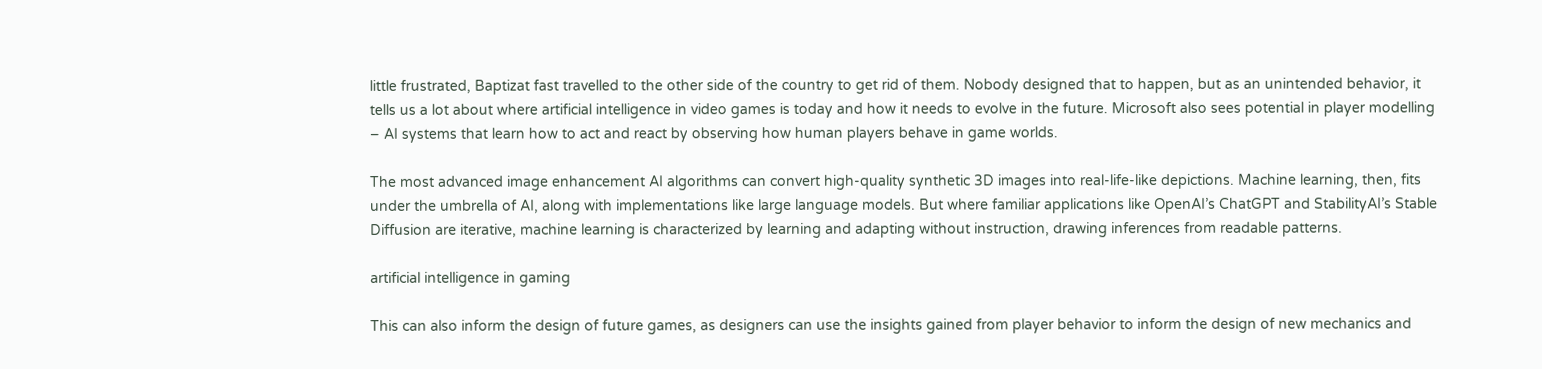little frustrated, Baptizat fast travelled to the other side of the country to get rid of them. Nobody designed that to happen, but as an unintended behavior, it tells us a lot about where artificial intelligence in video games is today and how it needs to evolve in the future. Microsoft also sees potential in player modelling – AI systems that learn how to act and react by observing how human players behave in game worlds.

The most advanced image enhancement AI algorithms can convert high-quality synthetic 3D images into real-life-like depictions. Machine learning, then, fits under the umbrella of AI, along with implementations like large language models. But where familiar applications like OpenAI’s ChatGPT and StabilityAI’s Stable Diffusion are iterative, machine learning is characterized by learning and adapting without instruction, drawing inferences from readable patterns.

artificial intelligence in gaming

This can also inform the design of future games, as designers can use the insights gained from player behavior to inform the design of new mechanics and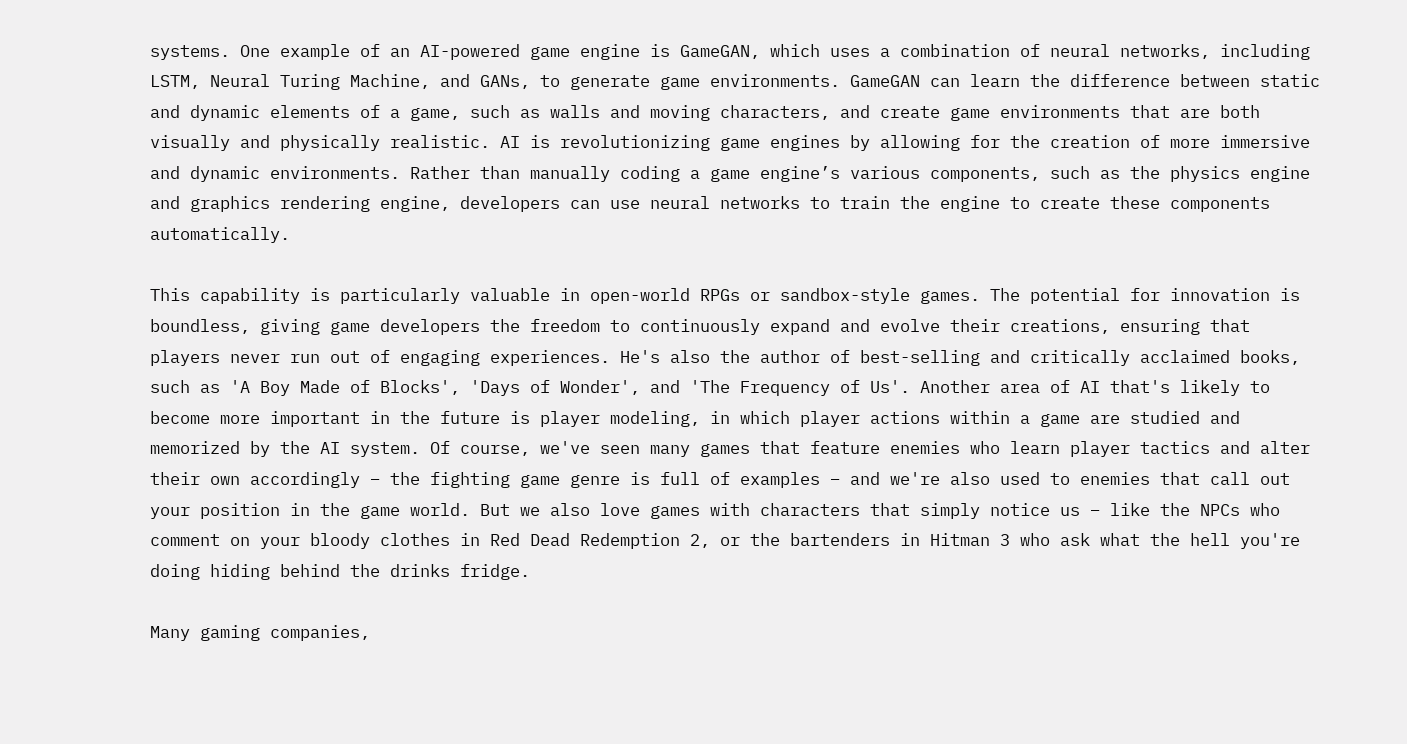systems. One example of an AI-powered game engine is GameGAN, which uses a combination of neural networks, including LSTM, Neural Turing Machine, and GANs, to generate game environments. GameGAN can learn the difference between static and dynamic elements of a game, such as walls and moving characters, and create game environments that are both visually and physically realistic. AI is revolutionizing game engines by allowing for the creation of more immersive and dynamic environments. Rather than manually coding a game engine’s various components, such as the physics engine and graphics rendering engine, developers can use neural networks to train the engine to create these components automatically.

This capability is particularly valuable in open-world RPGs or sandbox-style games. The potential for innovation is boundless, giving game developers the freedom to continuously expand and evolve their creations, ensuring that players never run out of engaging experiences. He's also the author of best-selling and critically acclaimed books, such as 'A Boy Made of Blocks', 'Days of Wonder', and 'The Frequency of Us'. Another area of AI that's likely to become more important in the future is player modeling, in which player actions within a game are studied and memorized by the AI system. Of course, we've seen many games that feature enemies who learn player tactics and alter their own accordingly – the fighting game genre is full of examples – and we're also used to enemies that call out your position in the game world. But we also love games with characters that simply notice us – like the NPCs who comment on your bloody clothes in Red Dead Redemption 2, or the bartenders in Hitman 3 who ask what the hell you're doing hiding behind the drinks fridge.

Many gaming companies,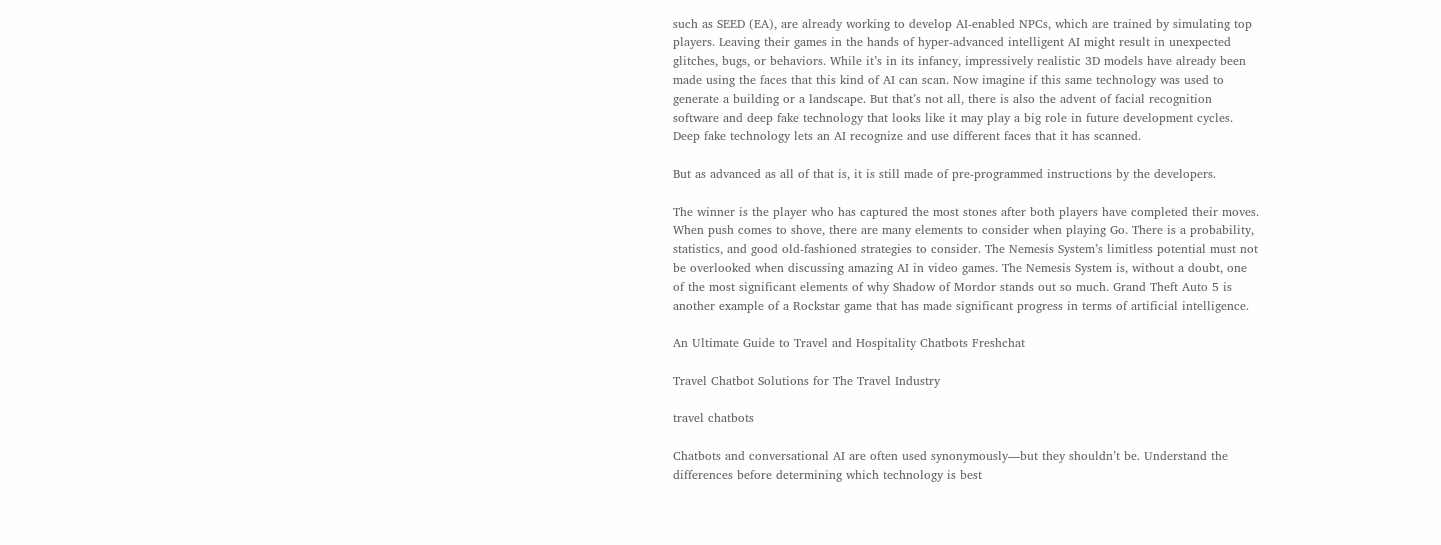such as SEED (EA), are already working to develop AI-enabled NPCs, which are trained by simulating top players. Leaving their games in the hands of hyper-advanced intelligent AI might result in unexpected glitches, bugs, or behaviors. While it’s in its infancy, impressively realistic 3D models have already been made using the faces that this kind of AI can scan. Now imagine if this same technology was used to generate a building or a landscape. But that’s not all, there is also the advent of facial recognition software and deep fake technology that looks like it may play a big role in future development cycles. Deep fake technology lets an AI recognize and use different faces that it has scanned.

But as advanced as all of that is, it is still made of pre-programmed instructions by the developers.

The winner is the player who has captured the most stones after both players have completed their moves. When push comes to shove, there are many elements to consider when playing Go. There is a probability, statistics, and good old-fashioned strategies to consider. The Nemesis System’s limitless potential must not be overlooked when discussing amazing AI in video games. The Nemesis System is, without a doubt, one of the most significant elements of why Shadow of Mordor stands out so much. Grand Theft Auto 5 is another example of a Rockstar game that has made significant progress in terms of artificial intelligence.

An Ultimate Guide to Travel and Hospitality Chatbots Freshchat

Travel Chatbot Solutions for The Travel Industry

travel chatbots

Chatbots and conversational AI are often used synonymously—but they shouldn’t be. Understand the differences before determining which technology is best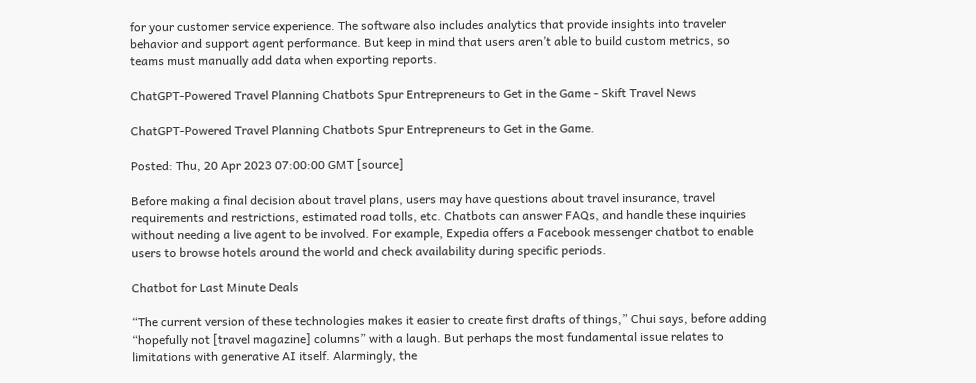for your customer service experience. The software also includes analytics that provide insights into traveler behavior and support agent performance. But keep in mind that users aren’t able to build custom metrics, so teams must manually add data when exporting reports.

ChatGPT-Powered Travel Planning Chatbots Spur Entrepreneurs to Get in the Game - Skift Travel News

ChatGPT-Powered Travel Planning Chatbots Spur Entrepreneurs to Get in the Game.

Posted: Thu, 20 Apr 2023 07:00:00 GMT [source]

Before making a final decision about travel plans, users may have questions about travel insurance, travel requirements and restrictions, estimated road tolls, etc. Chatbots can answer FAQs, and handle these inquiries without needing a live agent to be involved. For example, Expedia offers a Facebook messenger chatbot to enable users to browse hotels around the world and check availability during specific periods.

Chatbot for Last Minute Deals

“The current version of these technologies makes it easier to create first drafts of things,” Chui says, before adding “hopefully not [travel magazine] columns” with a laugh. But perhaps the most fundamental issue relates to limitations with generative AI itself. Alarmingly, the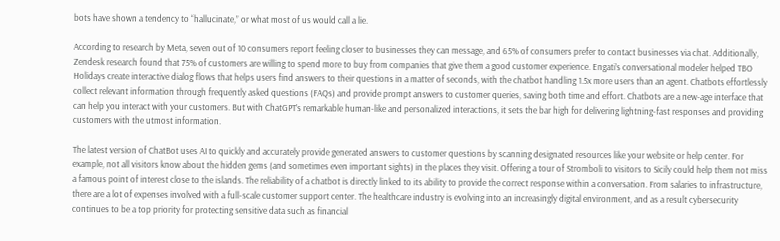bots have shown a tendency to “hallucinate,” or what most of us would call a lie.

According to research by Meta, seven out of 10 consumers report feeling closer to businesses they can message, and 65% of consumers prefer to contact businesses via chat. Additionally, Zendesk research found that 75% of customers are willing to spend more to buy from companies that give them a good customer experience. Engati’s conversational modeler helped TBO Holidays create interactive dialog flows that helps users find answers to their questions in a matter of seconds, with the chatbot handling 1.5x more users than an agent. Chatbots effortlessly collect relevant information through frequently asked questions (FAQs) and provide prompt answers to customer queries, saving both time and effort. Chatbots are a new-age interface that can help you interact with your customers. But with ChatGPT’s remarkable human-like and personalized interactions, it sets the bar high for delivering lightning-fast responses and providing customers with the utmost information.

The latest version of ChatBot uses AI to quickly and accurately provide generated answers to customer questions by scanning designated resources like your website or help center. For example, not all visitors know about the hidden gems (and sometimes even important sights) in the places they visit. Offering a tour of Stromboli to visitors to Sicily could help them not miss a famous point of interest close to the islands. The reliability of a chatbot is directly linked to its ability to provide the correct response within a conversation. From salaries to infrastructure, there are a lot of expenses involved with a full-scale customer support center. The healthcare industry is evolving into an increasingly digital environment, and as a result cybersecurity continues to be a top priority for protecting sensitive data such as financial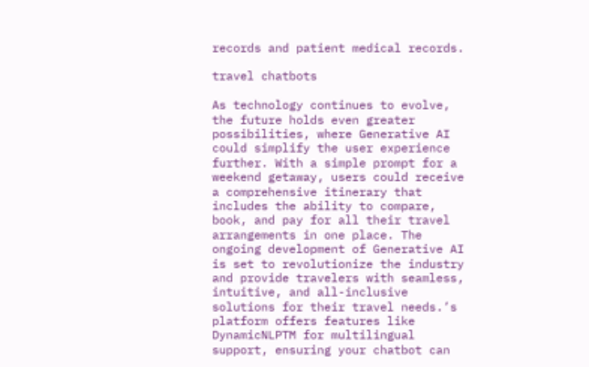records and patient medical records.

travel chatbots

As technology continues to evolve, the future holds even greater possibilities, where Generative AI could simplify the user experience further. With a simple prompt for a weekend getaway, users could receive a comprehensive itinerary that includes the ability to compare, book, and pay for all their travel arrangements in one place. The ongoing development of Generative AI is set to revolutionize the industry and provide travelers with seamless, intuitive, and all-inclusive solutions for their travel needs.’s platform offers features like DynamicNLPTM for multilingual support, ensuring your chatbot can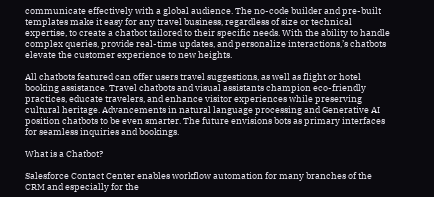communicate effectively with a global audience. The no-code builder and pre-built templates make it easy for any travel business, regardless of size or technical expertise, to create a chatbot tailored to their specific needs. With the ability to handle complex queries, provide real-time updates, and personalize interactions,’s chatbots elevate the customer experience to new heights.

All chatbots featured can offer users travel suggestions, as well as flight or hotel booking assistance. Travel chatbots and visual assistants champion eco-friendly practices, educate travelers, and enhance visitor experiences while preserving cultural heritage. Advancements in natural language processing and Generative AI position chatbots to be even smarter. The future envisions bots as primary interfaces for seamless inquiries and bookings.

What is a Chatbot?

Salesforce Contact Center enables workflow automation for many branches of the CRM and especially for the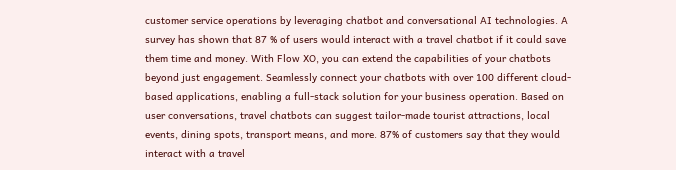customer service operations by leveraging chatbot and conversational AI technologies. A survey has shown that 87 % of users would interact with a travel chatbot if it could save them time and money. With Flow XO, you can extend the capabilities of your chatbots beyond just engagement. Seamlessly connect your chatbots with over 100 different cloud-based applications, enabling a full-stack solution for your business operation. Based on user conversations, travel chatbots can suggest tailor-made tourist attractions, local events, dining spots, transport means, and more. 87% of customers say that they would interact with a travel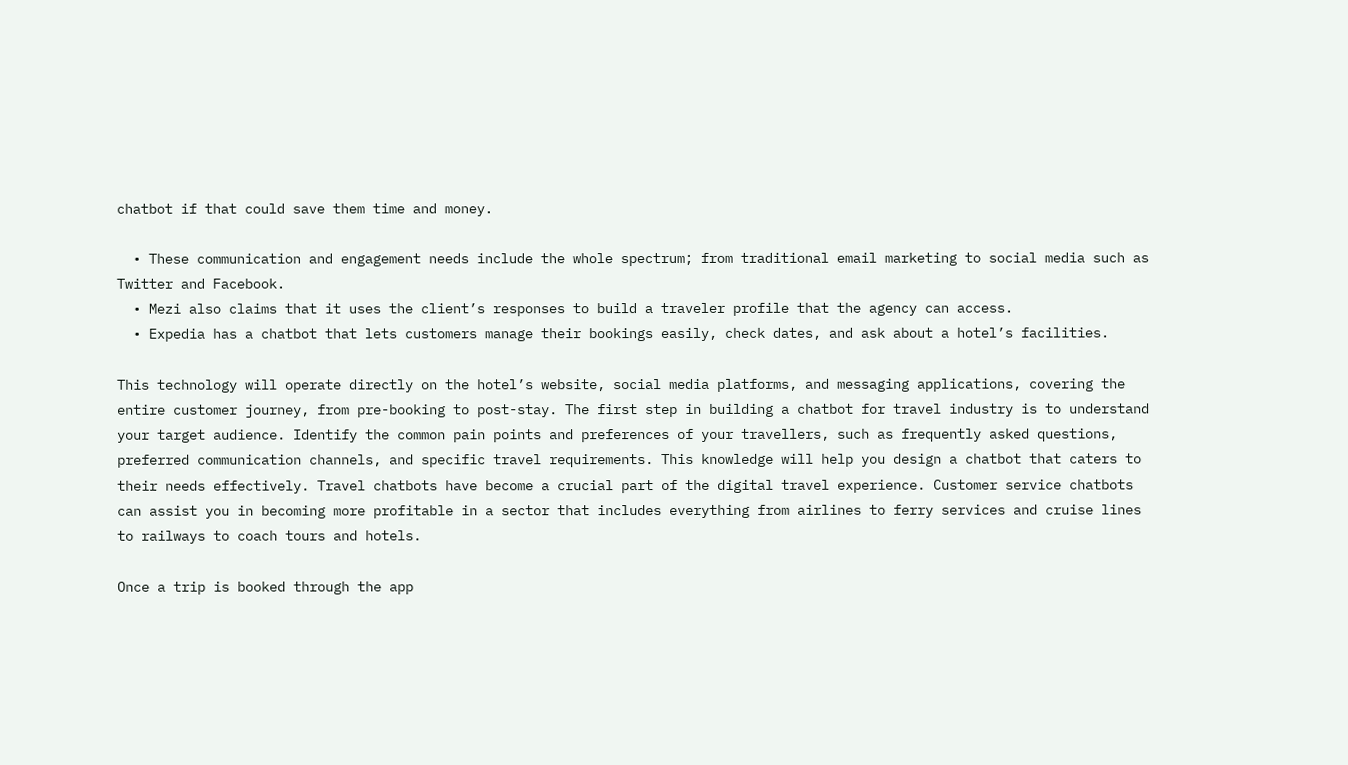chatbot if that could save them time and money.

  • These communication and engagement needs include the whole spectrum; from traditional email marketing to social media such as Twitter and Facebook.
  • Mezi also claims that it uses the client’s responses to build a traveler profile that the agency can access.
  • Expedia has a chatbot that lets customers manage their bookings easily, check dates, and ask about a hotel’s facilities.

This technology will operate directly on the hotel’s website, social media platforms, and messaging applications, covering the entire customer journey, from pre-booking to post-stay. The first step in building a chatbot for travel industry is to understand your target audience. Identify the common pain points and preferences of your travellers, such as frequently asked questions, preferred communication channels, and specific travel requirements. This knowledge will help you design a chatbot that caters to their needs effectively. Travel chatbots have become a crucial part of the digital travel experience. Customer service chatbots can assist you in becoming more profitable in a sector that includes everything from airlines to ferry services and cruise lines to railways to coach tours and hotels.

Once a trip is booked through the app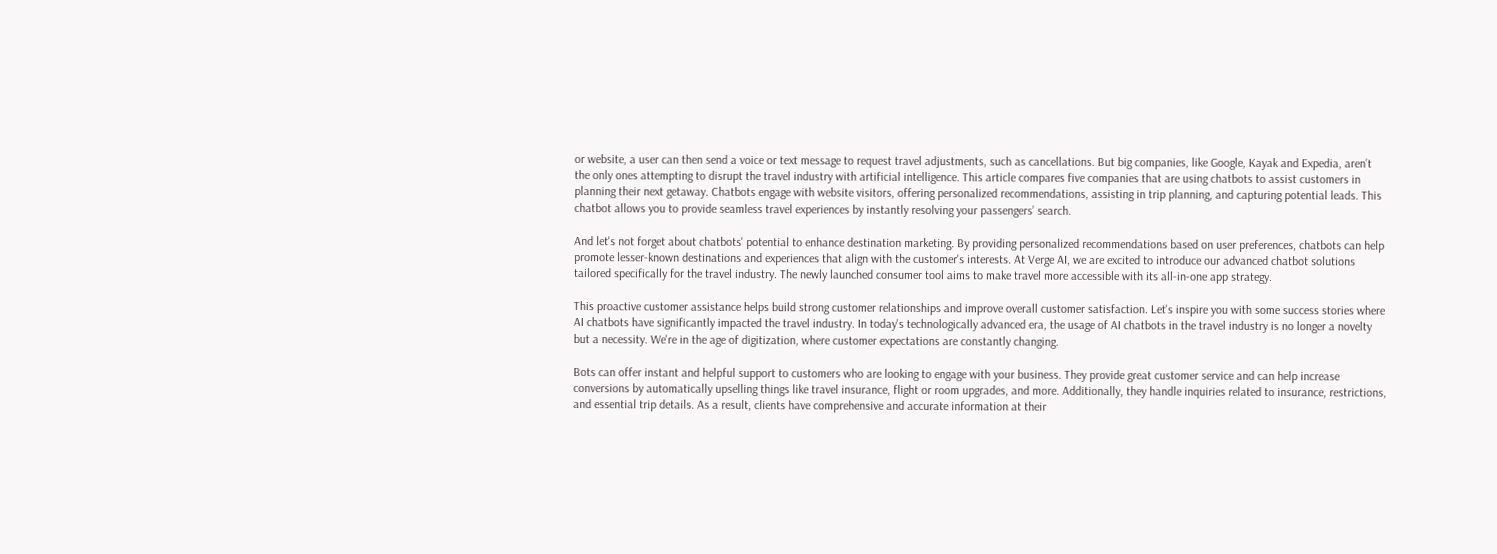or website, a user can then send a voice or text message to request travel adjustments, such as cancellations. But big companies, like Google, Kayak and Expedia, aren’t the only ones attempting to disrupt the travel industry with artificial intelligence. This article compares five companies that are using chatbots to assist customers in planning their next getaway. Chatbots engage with website visitors, offering personalized recommendations, assisting in trip planning, and capturing potential leads. This chatbot allows you to provide seamless travel experiences by instantly resolving your passengers’ search.

And let's not forget about chatbots' potential to enhance destination marketing. By providing personalized recommendations based on user preferences, chatbots can help promote lesser-known destinations and experiences that align with the customer's interests. At Verge AI, we are excited to introduce our advanced chatbot solutions tailored specifically for the travel industry. The newly launched consumer tool aims to make travel more accessible with its all-in-one app strategy.

This proactive customer assistance helps build strong customer relationships and improve overall customer satisfaction. Let's inspire you with some success stories where AI chatbots have significantly impacted the travel industry. In today's technologically advanced era, the usage of AI chatbots in the travel industry is no longer a novelty but a necessity. We're in the age of digitization, where customer expectations are constantly changing.

Bots can offer instant and helpful support to customers who are looking to engage with your business. They provide great customer service and can help increase conversions by automatically upselling things like travel insurance, flight or room upgrades, and more. Additionally, they handle inquiries related to insurance, restrictions, and essential trip details. As a result, clients have comprehensive and accurate information at their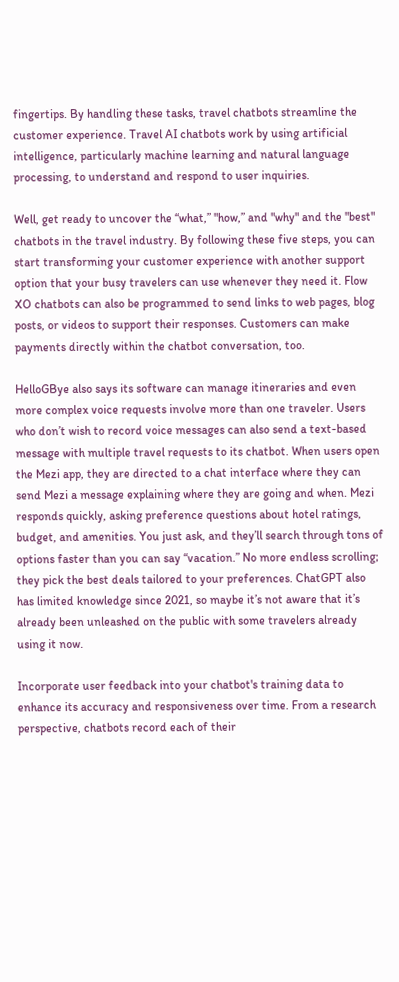fingertips. By handling these tasks, travel chatbots streamline the customer experience. Travel AI chatbots work by using artificial intelligence, particularly machine learning and natural language processing, to understand and respond to user inquiries.

Well, get ready to uncover the “what,” "how,” and "why" and the "best" chatbots in the travel industry. By following these five steps, you can start transforming your customer experience with another support option that your busy travelers can use whenever they need it. Flow XO chatbots can also be programmed to send links to web pages, blog posts, or videos to support their responses. Customers can make payments directly within the chatbot conversation, too.

HelloGBye also says its software can manage itineraries and even more complex voice requests involve more than one traveler. Users who don’t wish to record voice messages can also send a text-based message with multiple travel requests to its chatbot. When users open the Mezi app, they are directed to a chat interface where they can send Mezi a message explaining where they are going and when. Mezi responds quickly, asking preference questions about hotel ratings, budget, and amenities. You just ask, and they’ll search through tons of options faster than you can say “vacation.” No more endless scrolling; they pick the best deals tailored to your preferences. ChatGPT also has limited knowledge since 2021, so maybe it’s not aware that it’s already been unleashed on the public with some travelers already using it now.

Incorporate user feedback into your chatbot's training data to enhance its accuracy and responsiveness over time. From a research perspective, chatbots record each of their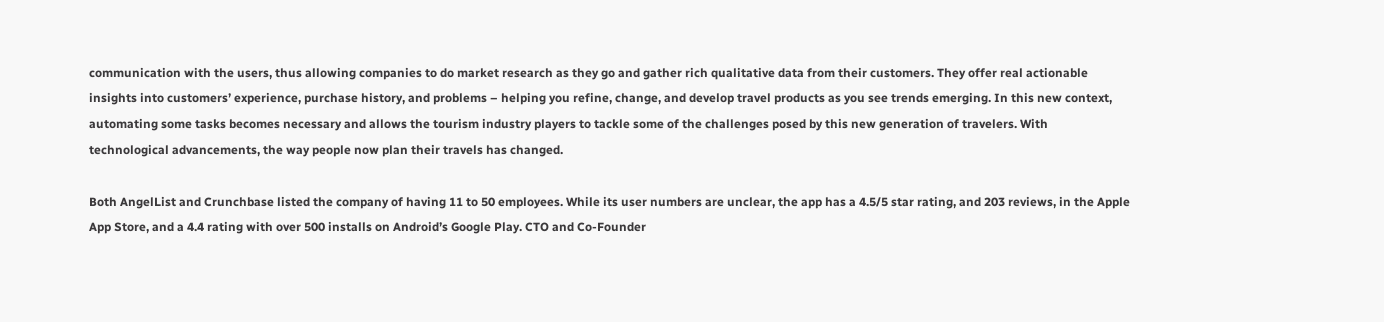communication with the users, thus allowing companies to do market research as they go and gather rich qualitative data from their customers. They offer real actionable insights into customers’ experience, purchase history, and problems – helping you refine, change, and develop travel products as you see trends emerging. In this new context, automating some tasks becomes necessary and allows the tourism industry players to tackle some of the challenges posed by this new generation of travelers. With technological advancements, the way people now plan their travels has changed.

Both AngelList and Crunchbase listed the company of having 11 to 50 employees. While its user numbers are unclear, the app has a 4.5/5 star rating, and 203 reviews, in the Apple App Store, and a 4.4 rating with over 500 installs on Android’s Google Play. CTO and Co-Founder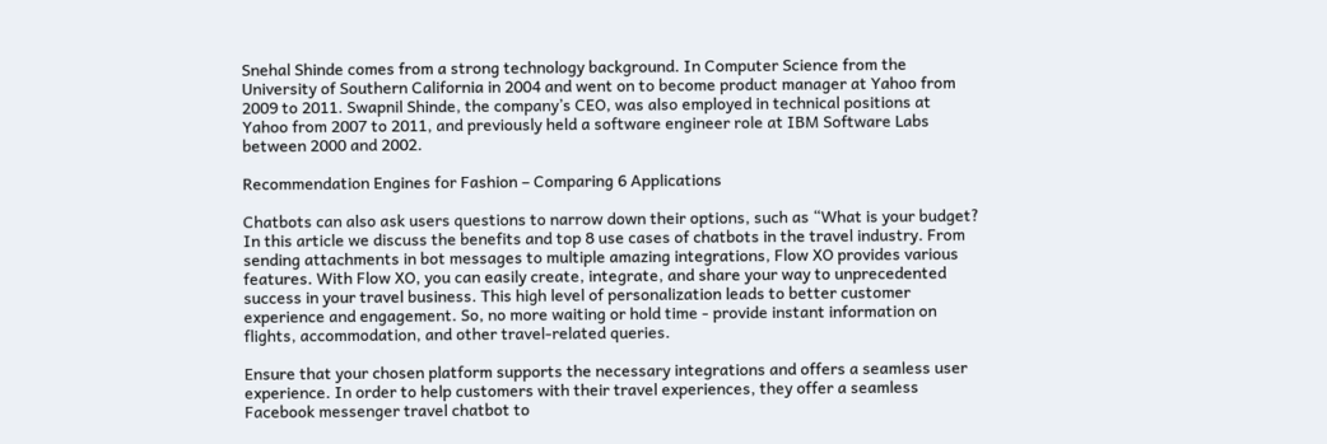Snehal Shinde comes from a strong technology background. In Computer Science from the University of Southern California in 2004 and went on to become product manager at Yahoo from 2009 to 2011. Swapnil Shinde, the company’s CEO, was also employed in technical positions at Yahoo from 2007 to 2011, and previously held a software engineer role at IBM Software Labs between 2000 and 2002.

Recommendation Engines for Fashion – Comparing 6 Applications

Chatbots can also ask users questions to narrow down their options, such as “What is your budget? In this article we discuss the benefits and top 8 use cases of chatbots in the travel industry. From sending attachments in bot messages to multiple amazing integrations, Flow XO provides various features. With Flow XO, you can easily create, integrate, and share your way to unprecedented success in your travel business. This high level of personalization leads to better customer experience and engagement. So, no more waiting or hold time - provide instant information on flights, accommodation, and other travel-related queries.

Ensure that your chosen platform supports the necessary integrations and offers a seamless user experience. In order to help customers with their travel experiences, they offer a seamless Facebook messenger travel chatbot to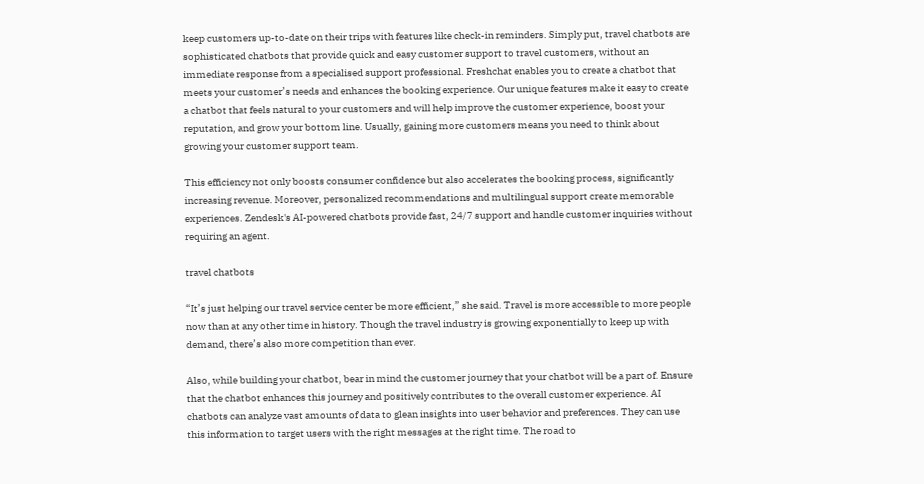keep customers up-to-date on their trips with features like check-in reminders. Simply put, travel chatbots are sophisticated chatbots that provide quick and easy customer support to travel customers, without an immediate response from a specialised support professional. Freshchat enables you to create a chatbot that meets your customer’s needs and enhances the booking experience. Our unique features make it easy to create a chatbot that feels natural to your customers and will help improve the customer experience, boost your reputation, and grow your bottom line. Usually, gaining more customers means you need to think about growing your customer support team.

This efficiency not only boosts consumer confidence but also accelerates the booking process, significantly increasing revenue. Moreover, personalized recommendations and multilingual support create memorable experiences. Zendesk's AI-powered chatbots provide fast, 24/7 support and handle customer inquiries without requiring an agent.

travel chatbots

“It’s just helping our travel service center be more efficient,” she said. Travel is more accessible to more people now than at any other time in history. Though the travel industry is growing exponentially to keep up with demand, there’s also more competition than ever.

Also, while building your chatbot, bear in mind the customer journey that your chatbot will be a part of. Ensure that the chatbot enhances this journey and positively contributes to the overall customer experience. AI chatbots can analyze vast amounts of data to glean insights into user behavior and preferences. They can use this information to target users with the right messages at the right time. The road to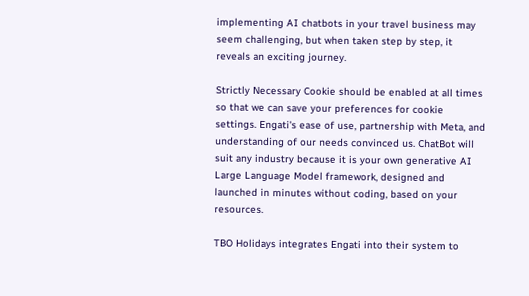implementing AI chatbots in your travel business may seem challenging, but when taken step by step, it reveals an exciting journey.

Strictly Necessary Cookie should be enabled at all times so that we can save your preferences for cookie settings. Engati's ease of use, partnership with Meta, and understanding of our needs convinced us. ChatBot will suit any industry because it is your own generative AI Large Language Model framework, designed and launched in minutes without coding, based on your resources.

TBO Holidays integrates Engati into their system to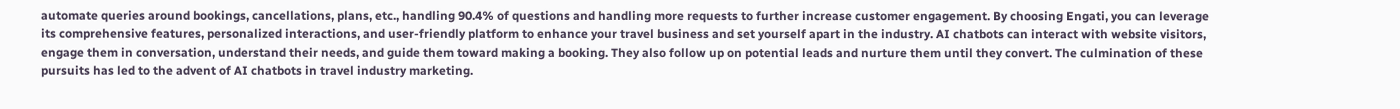automate queries around bookings, cancellations, plans, etc., handling 90.4% of questions and handling more requests to further increase customer engagement. By choosing Engati, you can leverage its comprehensive features, personalized interactions, and user-friendly platform to enhance your travel business and set yourself apart in the industry. AI chatbots can interact with website visitors, engage them in conversation, understand their needs, and guide them toward making a booking. They also follow up on potential leads and nurture them until they convert. The culmination of these pursuits has led to the advent of AI chatbots in travel industry marketing.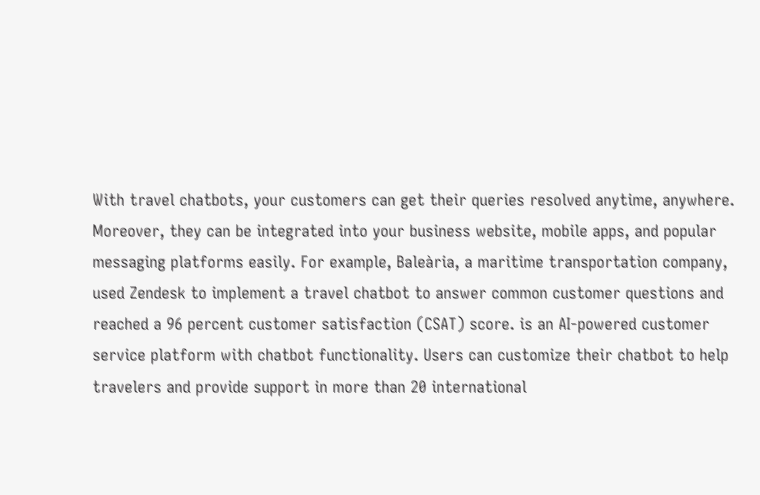With travel chatbots, your customers can get their queries resolved anytime, anywhere. Moreover, they can be integrated into your business website, mobile apps, and popular messaging platforms easily. For example, Baleària, a maritime transportation company, used Zendesk to implement a travel chatbot to answer common customer questions and reached a 96 percent customer satisfaction (CSAT) score. is an AI-powered customer service platform with chatbot functionality. Users can customize their chatbot to help travelers and provide support in more than 20 international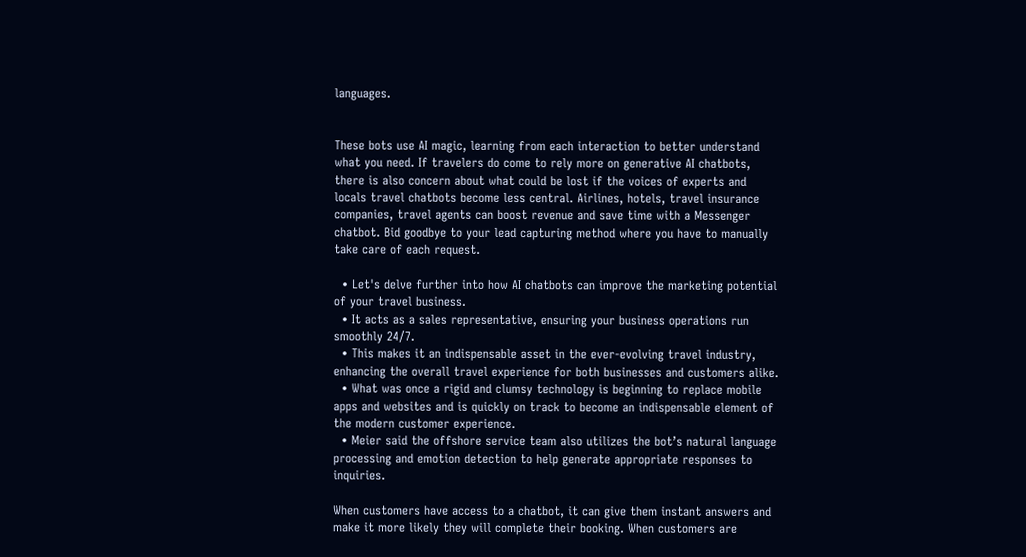languages.


These bots use AI magic, learning from each interaction to better understand what you need. If travelers do come to rely more on generative AI chatbots, there is also concern about what could be lost if the voices of experts and locals travel chatbots become less central. Airlines, hotels, travel insurance companies, travel agents can boost revenue and save time with a Messenger chatbot. Bid goodbye to your lead capturing method where you have to manually take care of each request.

  • Let's delve further into how AI chatbots can improve the marketing potential of your travel business.
  • It acts as a sales representative, ensuring your business operations run smoothly 24/7.
  • This makes it an indispensable asset in the ever-evolving travel industry, enhancing the overall travel experience for both businesses and customers alike.
  • What was once a rigid and clumsy technology is beginning to replace mobile apps and websites and is quickly on track to become an indispensable element of the modern customer experience.
  • Meier said the offshore service team also utilizes the bot’s natural language processing and emotion detection to help generate appropriate responses to inquiries.

When customers have access to a chatbot, it can give them instant answers and make it more likely they will complete their booking. When customers are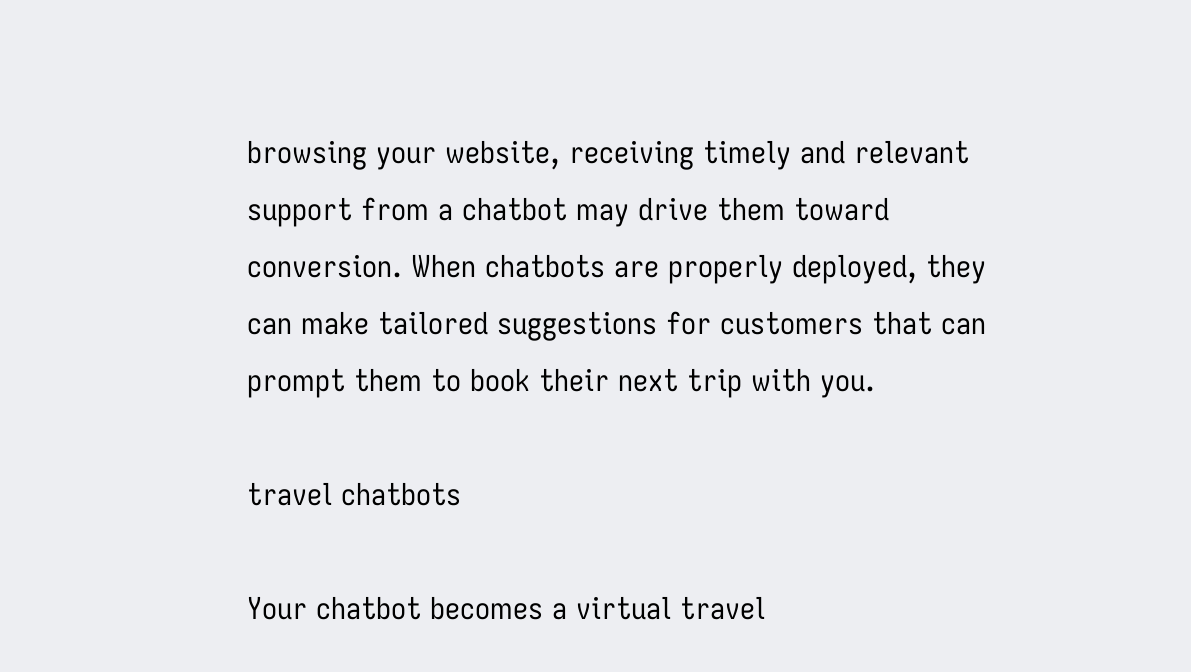browsing your website, receiving timely and relevant support from a chatbot may drive them toward conversion. When chatbots are properly deployed, they can make tailored suggestions for customers that can prompt them to book their next trip with you.

travel chatbots

Your chatbot becomes a virtual travel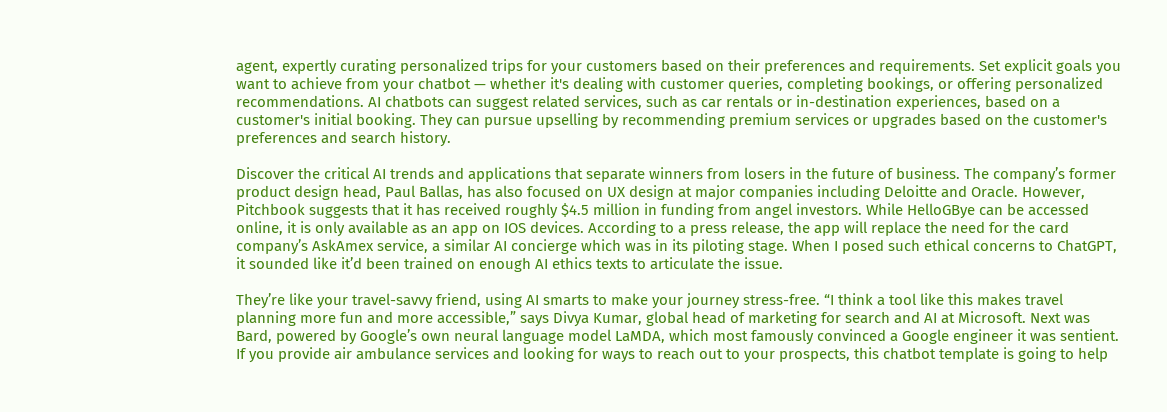agent, expertly curating personalized trips for your customers based on their preferences and requirements. Set explicit goals you want to achieve from your chatbot — whether it's dealing with customer queries, completing bookings, or offering personalized recommendations. AI chatbots can suggest related services, such as car rentals or in-destination experiences, based on a customer's initial booking. They can pursue upselling by recommending premium services or upgrades based on the customer's preferences and search history.

Discover the critical AI trends and applications that separate winners from losers in the future of business. The company’s former product design head, Paul Ballas, has also focused on UX design at major companies including Deloitte and Oracle. However, Pitchbook suggests that it has received roughly $4.5 million in funding from angel investors. While HelloGBye can be accessed online, it is only available as an app on IOS devices. According to a press release, the app will replace the need for the card company’s AskAmex service, a similar AI concierge which was in its piloting stage. When I posed such ethical concerns to ChatGPT, it sounded like it’d been trained on enough AI ethics texts to articulate the issue.

They’re like your travel-savvy friend, using AI smarts to make your journey stress-free. “I think a tool like this makes travel planning more fun and more accessible,” says Divya Kumar, global head of marketing for search and AI at Microsoft. Next was Bard, powered by Google’s own neural language model LaMDA, which most famously convinced a Google engineer it was sentient. If you provide air ambulance services and looking for ways to reach out to your prospects, this chatbot template is going to help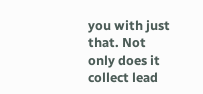you with just that. Not only does it collect lead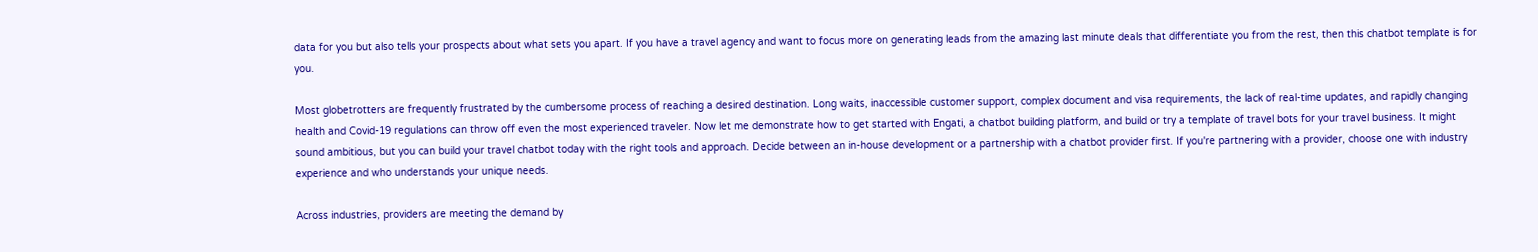data for you but also tells your prospects about what sets you apart. If you have a travel agency and want to focus more on generating leads from the amazing last minute deals that differentiate you from the rest, then this chatbot template is for you.

Most globetrotters are frequently frustrated by the cumbersome process of reaching a desired destination. Long waits, inaccessible customer support, complex document and visa requirements, the lack of real-time updates, and rapidly changing health and Covid-19 regulations can throw off even the most experienced traveler. Now let me demonstrate how to get started with Engati, a chatbot building platform, and build or try a template of travel bots for your travel business. It might sound ambitious, but you can build your travel chatbot today with the right tools and approach. Decide between an in-house development or a partnership with a chatbot provider first. If you're partnering with a provider, choose one with industry experience and who understands your unique needs.

Across industries, providers are meeting the demand by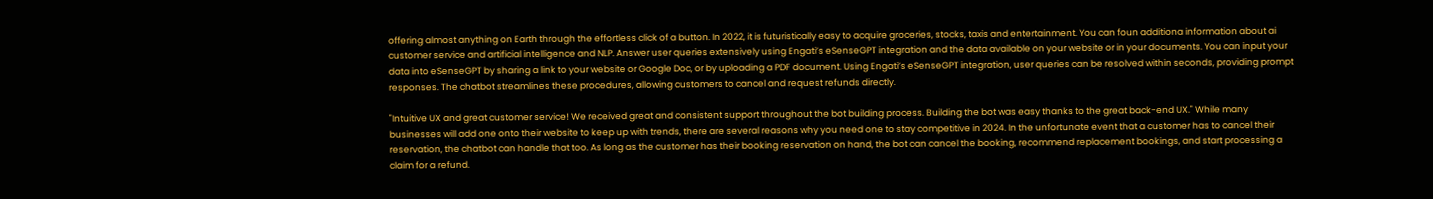offering almost anything on Earth through the effortless click of a button. In 2022, it is futuristically easy to acquire groceries, stocks, taxis and entertainment. You can foun additiona information about ai customer service and artificial intelligence and NLP. Answer user queries extensively using Engati’s eSenseGPT integration and the data available on your website or in your documents. You can input your data into eSenseGPT by sharing a link to your website or Google Doc, or by uploading a PDF document. Using Engati’s eSenseGPT integration, user queries can be resolved within seconds, providing prompt responses. The chatbot streamlines these procedures, allowing customers to cancel and request refunds directly.

"Intuitive UX and great customer service! We received great and consistent support throughout the bot building process. Building the bot was easy thanks to the great back-end UX." While many businesses will add one onto their website to keep up with trends, there are several reasons why you need one to stay competitive in 2024. In the unfortunate event that a customer has to cancel their reservation, the chatbot can handle that too. As long as the customer has their booking reservation on hand, the bot can cancel the booking, recommend replacement bookings, and start processing a claim for a refund.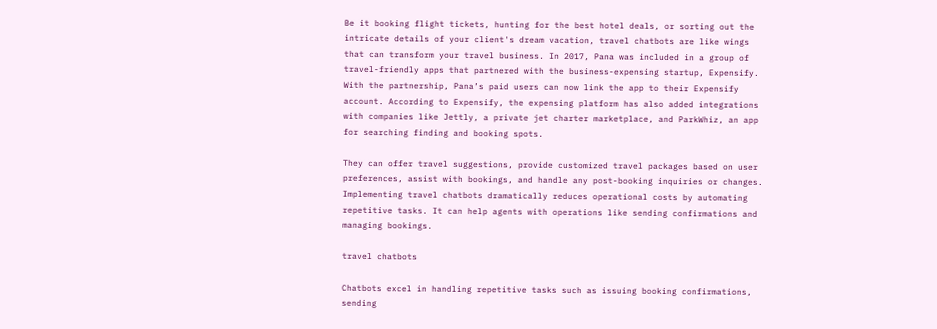Be it booking flight tickets, hunting for the best hotel deals, or sorting out the intricate details of your client's dream vacation, travel chatbots are like wings that can transform your travel business. In 2017, Pana was included in a group of travel-friendly apps that partnered with the business-expensing startup, Expensify. With the partnership, Pana’s paid users can now link the app to their Expensify account. According to Expensify, the expensing platform has also added integrations with companies like Jettly, a private jet charter marketplace, and ParkWhiz, an app for searching finding and booking spots.

They can offer travel suggestions, provide customized travel packages based on user preferences, assist with bookings, and handle any post-booking inquiries or changes. Implementing travel chatbots dramatically reduces operational costs by automating repetitive tasks. It can help agents with operations like sending confirmations and managing bookings.

travel chatbots

Chatbots excel in handling repetitive tasks such as issuing booking confirmations, sending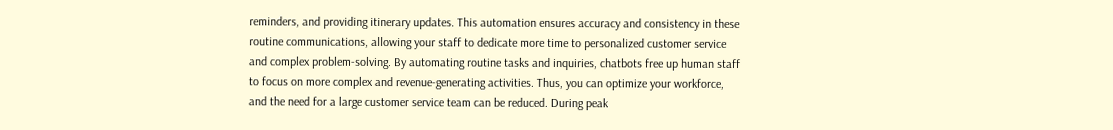reminders, and providing itinerary updates. This automation ensures accuracy and consistency in these routine communications, allowing your staff to dedicate more time to personalized customer service and complex problem-solving. By automating routine tasks and inquiries, chatbots free up human staff to focus on more complex and revenue-generating activities. Thus, you can optimize your workforce, and the need for a large customer service team can be reduced. During peak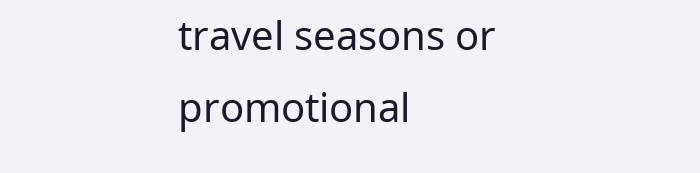travel seasons or promotional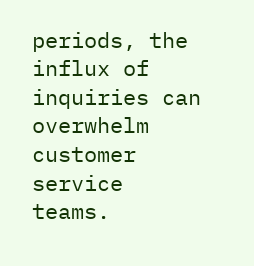periods, the influx of inquiries can overwhelm customer service teams.